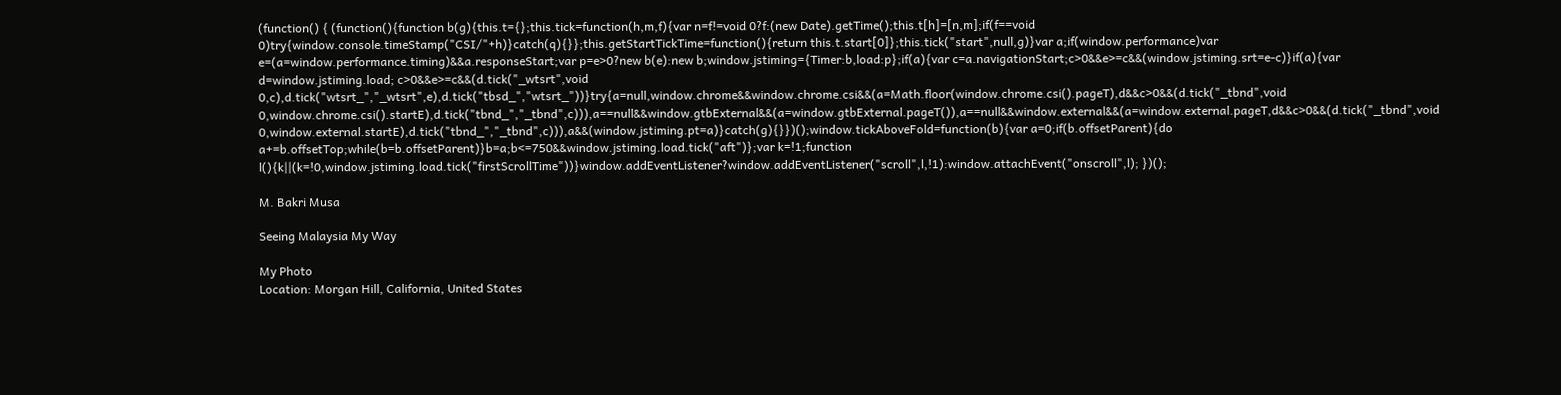(function() { (function(){function b(g){this.t={};this.tick=function(h,m,f){var n=f!=void 0?f:(new Date).getTime();this.t[h]=[n,m];if(f==void 0)try{window.console.timeStamp("CSI/"+h)}catch(q){}};this.getStartTickTime=function(){return this.t.start[0]};this.tick("start",null,g)}var a;if(window.performance)var e=(a=window.performance.timing)&&a.responseStart;var p=e>0?new b(e):new b;window.jstiming={Timer:b,load:p};if(a){var c=a.navigationStart;c>0&&e>=c&&(window.jstiming.srt=e-c)}if(a){var d=window.jstiming.load; c>0&&e>=c&&(d.tick("_wtsrt",void 0,c),d.tick("wtsrt_","_wtsrt",e),d.tick("tbsd_","wtsrt_"))}try{a=null,window.chrome&&window.chrome.csi&&(a=Math.floor(window.chrome.csi().pageT),d&&c>0&&(d.tick("_tbnd",void 0,window.chrome.csi().startE),d.tick("tbnd_","_tbnd",c))),a==null&&window.gtbExternal&&(a=window.gtbExternal.pageT()),a==null&&window.external&&(a=window.external.pageT,d&&c>0&&(d.tick("_tbnd",void 0,window.external.startE),d.tick("tbnd_","_tbnd",c))),a&&(window.jstiming.pt=a)}catch(g){}})();window.tickAboveFold=function(b){var a=0;if(b.offsetParent){do a+=b.offsetTop;while(b=b.offsetParent)}b=a;b<=750&&window.jstiming.load.tick("aft")};var k=!1;function l(){k||(k=!0,window.jstiming.load.tick("firstScrollTime"))}window.addEventListener?window.addEventListener("scroll",l,!1):window.attachEvent("onscroll",l); })();

M. Bakri Musa

Seeing Malaysia My Way

My Photo
Location: Morgan Hill, California, United States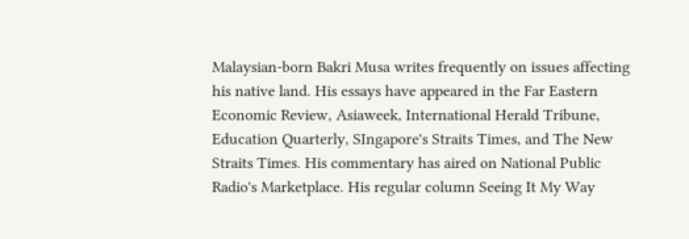Malaysian-born Bakri Musa writes frequently on issues affecting his native land. His essays have appeared in the Far Eastern Economic Review, Asiaweek, International Herald Tribune, Education Quarterly, SIngapore's Straits Times, and The New Straits Times. His commentary has aired on National Public Radio's Marketplace. His regular column Seeing It My Way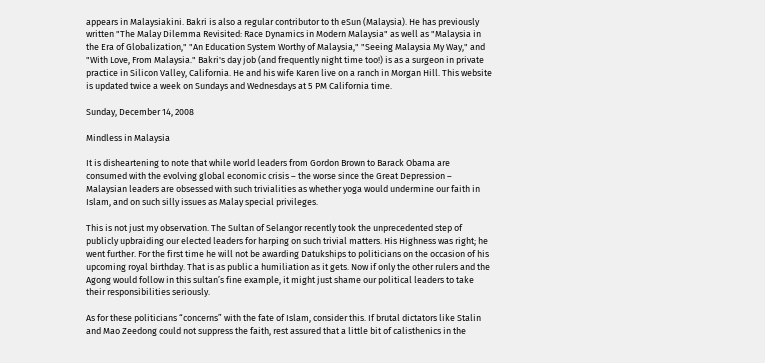appears in Malaysiakini. Bakri is also a regular contributor to th eSun (Malaysia). He has previously written "The Malay Dilemma Revisited: Race Dynamics in Modern Malaysia" as well as "Malaysia in the Era of Globalization," "An Education System Worthy of Malaysia," "Seeing Malaysia My Way," and "With Love, From Malaysia." Bakri's day job (and frequently night time too!) is as a surgeon in private practice in Silicon Valley, California. He and his wife Karen live on a ranch in Morgan Hill. This website is updated twice a week on Sundays and Wednesdays at 5 PM California time.

Sunday, December 14, 2008

Mindless in Malaysia

It is disheartening to note that while world leaders from Gordon Brown to Barack Obama are consumed with the evolving global economic crisis – the worse since the Great Depression – Malaysian leaders are obsessed with such trivialities as whether yoga would undermine our faith in Islam, and on such silly issues as Malay special privileges.

This is not just my observation. The Sultan of Selangor recently took the unprecedented step of publicly upbraiding our elected leaders for harping on such trivial matters. His Highness was right; he went further. For the first time he will not be awarding Datukships to politicians on the occasion of his upcoming royal birthday. That is as public a humiliation as it gets. Now if only the other rulers and the Agong would follow in this sultan’s fine example, it might just shame our political leaders to take their responsibilities seriously.

As for these politicians “concerns” with the fate of Islam, consider this. If brutal dictators like Stalin and Mao Zeedong could not suppress the faith, rest assured that a little bit of calisthenics in the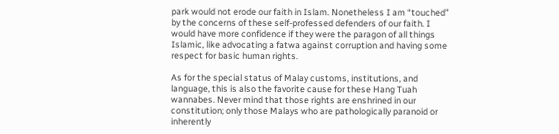park would not erode our faith in Islam. Nonetheless I am “touched” by the concerns of these self-professed defenders of our faith. I would have more confidence if they were the paragon of all things Islamic, like advocating a fatwa against corruption and having some respect for basic human rights.

As for the special status of Malay customs, institutions, and language, this is also the favorite cause for these Hang Tuah wannabes. Never mind that those rights are enshrined in our constitution; only those Malays who are pathologically paranoid or inherently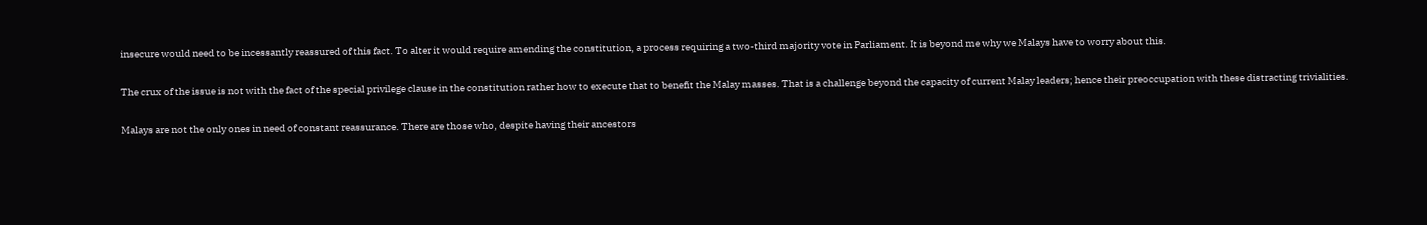insecure would need to be incessantly reassured of this fact. To alter it would require amending the constitution, a process requiring a two-third majority vote in Parliament. It is beyond me why we Malays have to worry about this.

The crux of the issue is not with the fact of the special privilege clause in the constitution rather how to execute that to benefit the Malay masses. That is a challenge beyond the capacity of current Malay leaders; hence their preoccupation with these distracting trivialities.

Malays are not the only ones in need of constant reassurance. There are those who, despite having their ancestors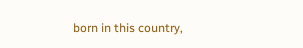born in this country,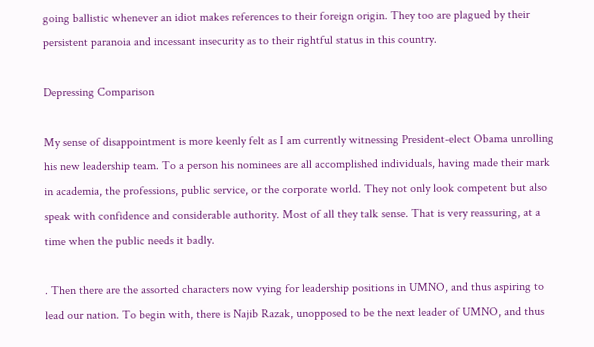going ballistic whenever an idiot makes references to their foreign origin. They too are plagued by their persistent paranoia and incessant insecurity as to their rightful status in this country.

Depressing Comparison

My sense of disappointment is more keenly felt as I am currently witnessing President-elect Obama unrolling his new leadership team. To a person his nominees are all accomplished individuals, having made their mark in academia, the professions, public service, or the corporate world. They not only look competent but also speak with confidence and considerable authority. Most of all they talk sense. That is very reassuring, at a time when the public needs it badly.

. Then there are the assorted characters now vying for leadership positions in UMNO, and thus aspiring to lead our nation. To begin with, there is Najib Razak, unopposed to be the next leader of UMNO, and thus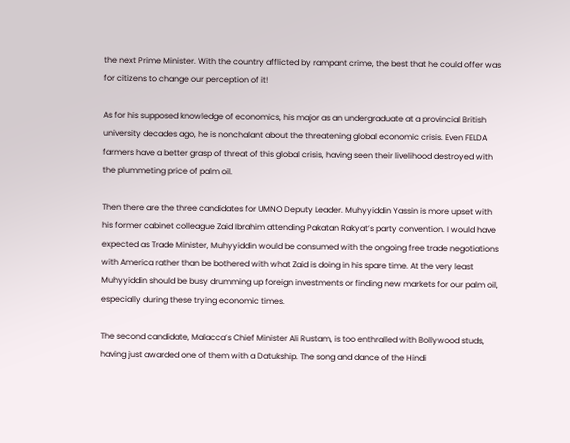the next Prime Minister. With the country afflicted by rampant crime, the best that he could offer was for citizens to change our perception of it!

As for his supposed knowledge of economics, his major as an undergraduate at a provincial British university decades ago, he is nonchalant about the threatening global economic crisis. Even FELDA farmers have a better grasp of threat of this global crisis, having seen their livelihood destroyed with the plummeting price of palm oil.

Then there are the three candidates for UMNO Deputy Leader. Muhyyiddin Yassin is more upset with his former cabinet colleague Zaid Ibrahim attending Pakatan Rakyat’s party convention. I would have expected as Trade Minister, Muhyyiddin would be consumed with the ongoing free trade negotiations with America rather than be bothered with what Zaid is doing in his spare time. At the very least Muhyyiddin should be busy drumming up foreign investments or finding new markets for our palm oil, especially during these trying economic times.

The second candidate, Malacca’s Chief Minister Ali Rustam, is too enthralled with Bollywood studs, having just awarded one of them with a Datukship. The song and dance of the Hindi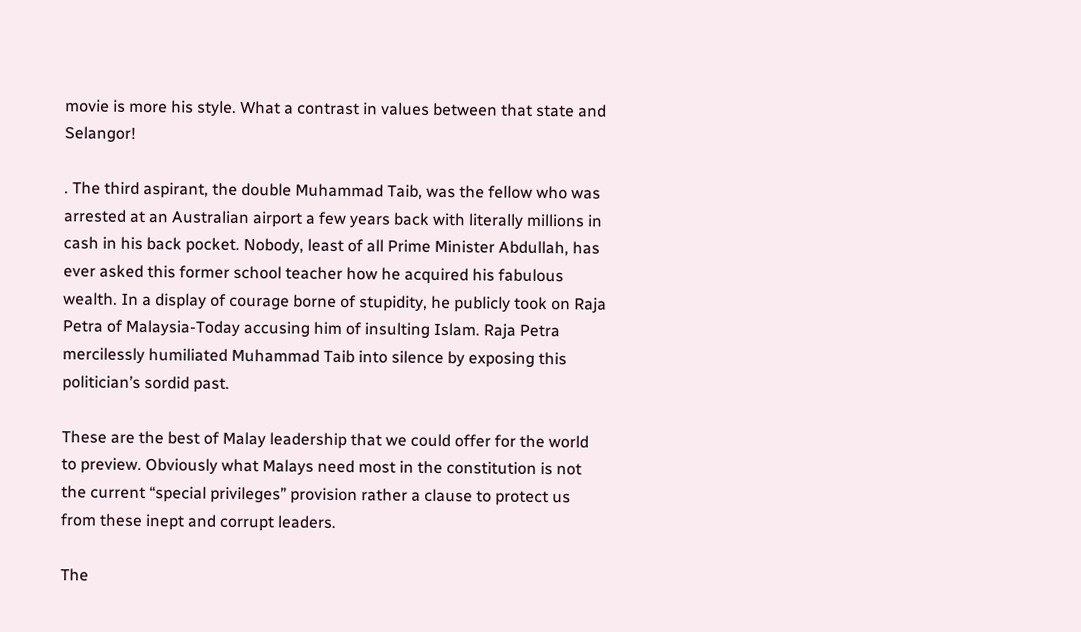movie is more his style. What a contrast in values between that state and Selangor!

. The third aspirant, the double Muhammad Taib, was the fellow who was arrested at an Australian airport a few years back with literally millions in cash in his back pocket. Nobody, least of all Prime Minister Abdullah, has ever asked this former school teacher how he acquired his fabulous wealth. In a display of courage borne of stupidity, he publicly took on Raja Petra of Malaysia-Today accusing him of insulting Islam. Raja Petra mercilessly humiliated Muhammad Taib into silence by exposing this politician’s sordid past.

These are the best of Malay leadership that we could offer for the world to preview. Obviously what Malays need most in the constitution is not the current “special privileges” provision rather a clause to protect us from these inept and corrupt leaders.

The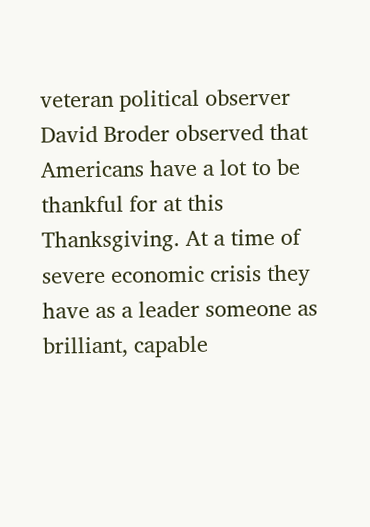veteran political observer David Broder observed that Americans have a lot to be thankful for at this Thanksgiving. At a time of severe economic crisis they have as a leader someone as brilliant, capable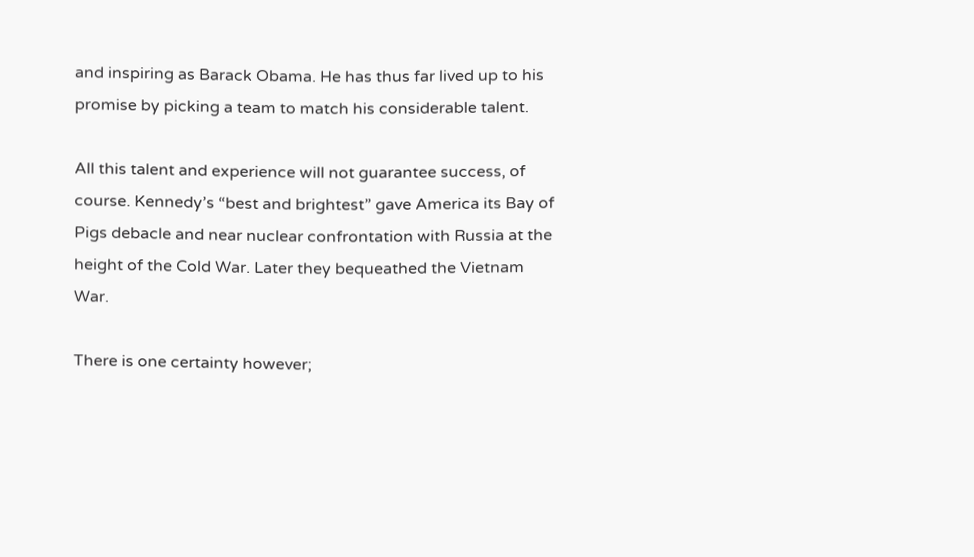and inspiring as Barack Obama. He has thus far lived up to his promise by picking a team to match his considerable talent.

All this talent and experience will not guarantee success, of course. Kennedy’s “best and brightest” gave America its Bay of Pigs debacle and near nuclear confrontation with Russia at the height of the Cold War. Later they bequeathed the Vietnam War.

There is one certainty however;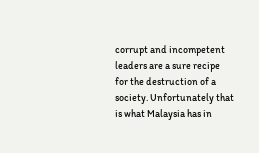corrupt and incompetent leaders are a sure recipe for the destruction of a society. Unfortunately that is what Malaysia has in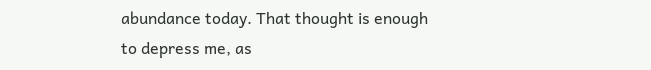abundance today. That thought is enough to depress me, as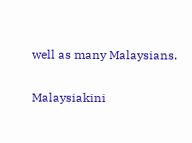well as many Malaysians.

Malaysiakini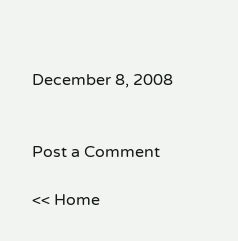December 8, 2008


Post a Comment

<< Home